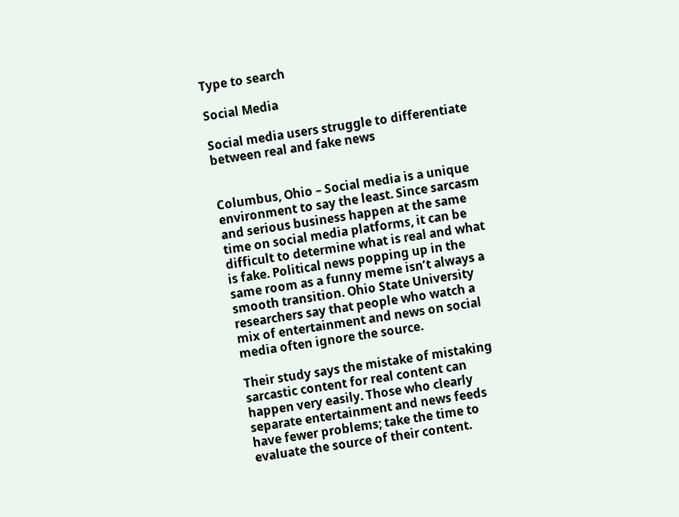Type to search

Social Media

Social media users struggle to differentiate between real and fake news


Columbus, Ohio – Social media is a unique environment to say the least. Since sarcasm and serious business happen at the same time on social media platforms, it can be difficult to determine what is real and what is fake. Political news popping up in the same room as a funny meme isn’t always a smooth transition. Ohio State University researchers say that people who watch a mix of entertainment and news on social media often ignore the source.

Their study says the mistake of mistaking sarcastic content for real content can happen very easily. Those who clearly separate entertainment and news feeds have fewer problems; take the time to evaluate the source of their content.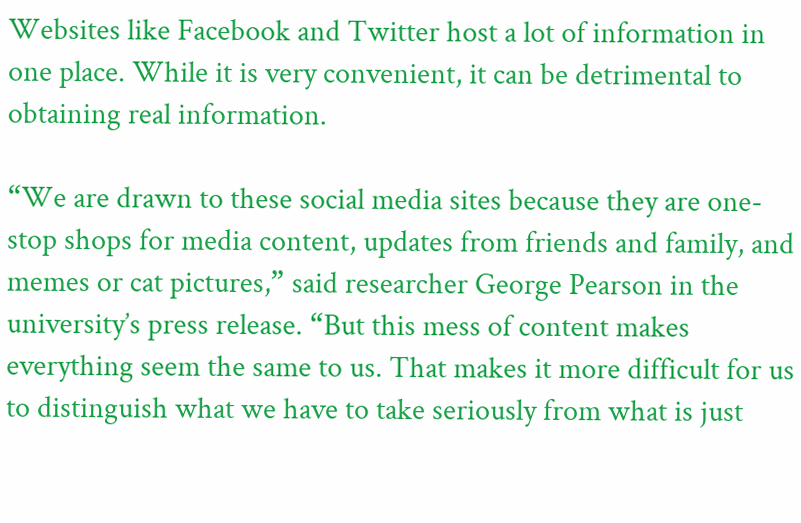Websites like Facebook and Twitter host a lot of information in one place. While it is very convenient, it can be detrimental to obtaining real information.

“We are drawn to these social media sites because they are one-stop shops for media content, updates from friends and family, and memes or cat pictures,” said researcher George Pearson in the university’s press release. “But this mess of content makes everything seem the same to us. That makes it more difficult for us to distinguish what we have to take seriously from what is just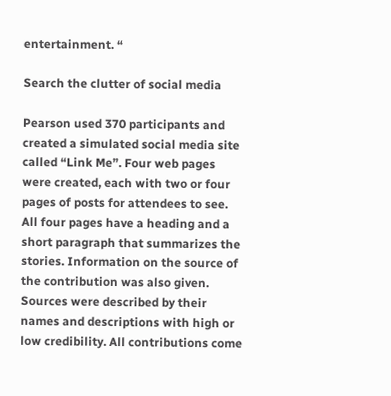entertainment. “

Search the clutter of social media

Pearson used 370 participants and created a simulated social media site called “Link Me”. Four web pages were created, each with two or four pages of posts for attendees to see. All four pages have a heading and a short paragraph that summarizes the stories. Information on the source of the contribution was also given. Sources were described by their names and descriptions with high or low credibility. All contributions come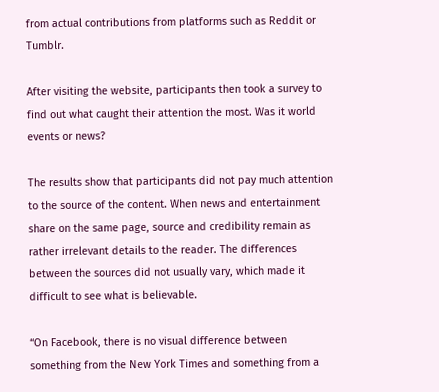from actual contributions from platforms such as Reddit or Tumblr.

After visiting the website, participants then took a survey to find out what caught their attention the most. Was it world events or news?

The results show that participants did not pay much attention to the source of the content. When news and entertainment share on the same page, source and credibility remain as rather irrelevant details to the reader. The differences between the sources did not usually vary, which made it difficult to see what is believable.

“On Facebook, there is no visual difference between something from the New York Times and something from a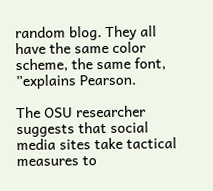random blog. They all have the same color scheme, the same font, ”explains Pearson.

The OSU researcher suggests that social media sites take tactical measures to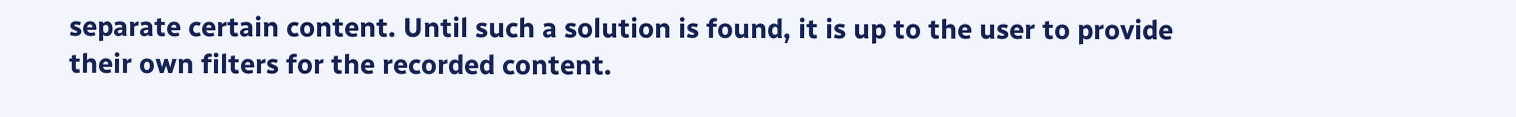separate certain content. Until such a solution is found, it is up to the user to provide their own filters for the recorded content.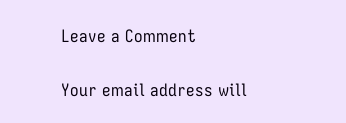Leave a Comment

Your email address will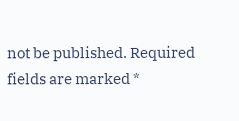not be published. Required fields are marked *